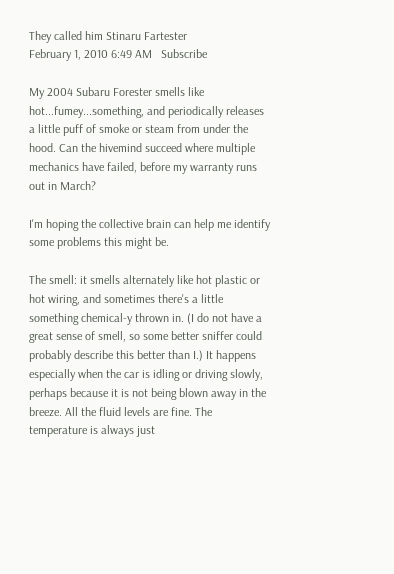They called him Stinaru Fartester
February 1, 2010 6:49 AM   Subscribe

My 2004 Subaru Forester smells like hot...fumey...something, and periodically releases a little puff of smoke or steam from under the hood. Can the hivemind succeed where multiple mechanics have failed, before my warranty runs out in March?

I'm hoping the collective brain can help me identify some problems this might be.

The smell: it smells alternately like hot plastic or hot wiring, and sometimes there's a little something chemical-y thrown in. (I do not have a great sense of smell, so some better sniffer could probably describe this better than I.) It happens especially when the car is idling or driving slowly, perhaps because it is not being blown away in the breeze. All the fluid levels are fine. The temperature is always just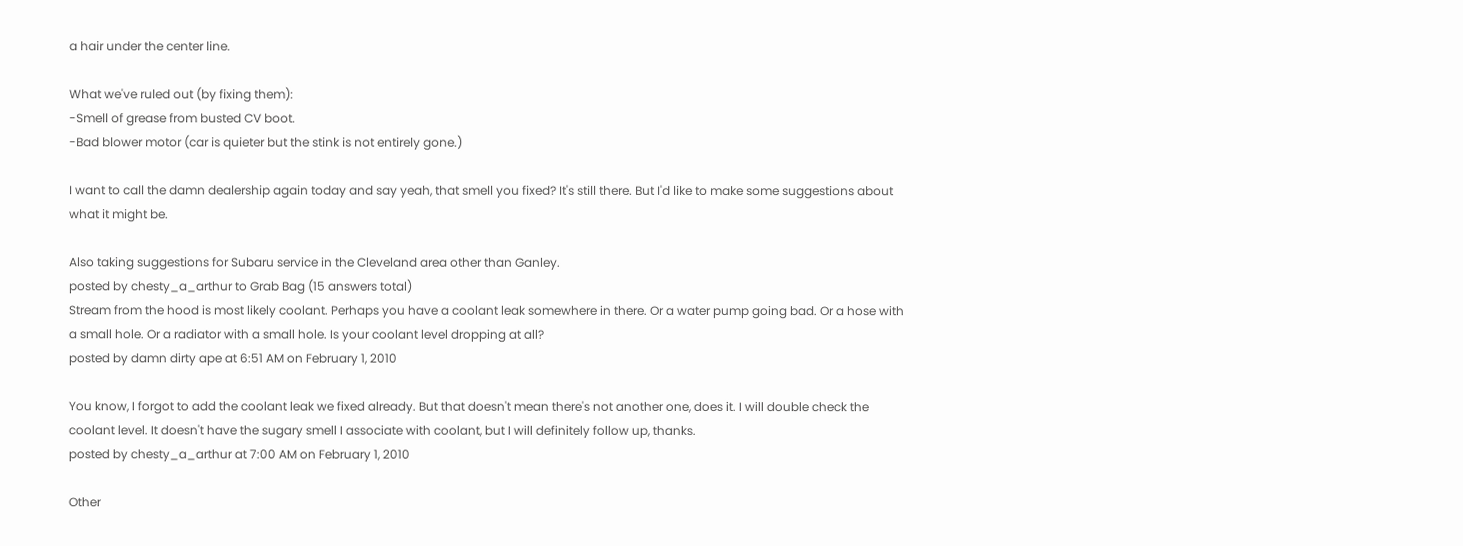a hair under the center line.

What we've ruled out (by fixing them):
-Smell of grease from busted CV boot.
-Bad blower motor (car is quieter but the stink is not entirely gone.)

I want to call the damn dealership again today and say yeah, that smell you fixed? It's still there. But I'd like to make some suggestions about what it might be.

Also taking suggestions for Subaru service in the Cleveland area other than Ganley.
posted by chesty_a_arthur to Grab Bag (15 answers total)
Stream from the hood is most likely coolant. Perhaps you have a coolant leak somewhere in there. Or a water pump going bad. Or a hose with a small hole. Or a radiator with a small hole. Is your coolant level dropping at all?
posted by damn dirty ape at 6:51 AM on February 1, 2010

You know, I forgot to add the coolant leak we fixed already. But that doesn't mean there's not another one, does it. I will double check the coolant level. It doesn't have the sugary smell I associate with coolant, but I will definitely follow up, thanks.
posted by chesty_a_arthur at 7:00 AM on February 1, 2010

Other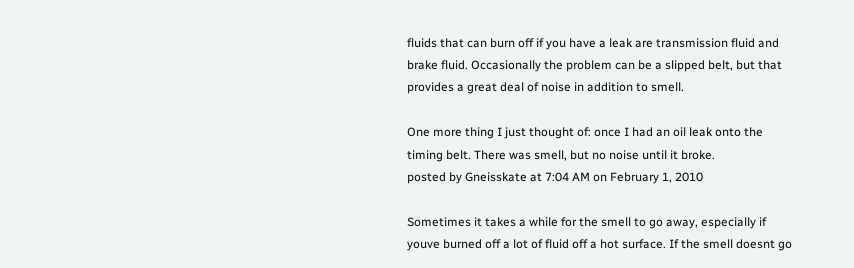fluids that can burn off if you have a leak are transmission fluid and brake fluid. Occasionally the problem can be a slipped belt, but that provides a great deal of noise in addition to smell.

One more thing I just thought of: once I had an oil leak onto the timing belt. There was smell, but no noise until it broke.
posted by Gneisskate at 7:04 AM on February 1, 2010

Sometimes it takes a while for the smell to go away, especially if youve burned off a lot of fluid off a hot surface. If the smell doesnt go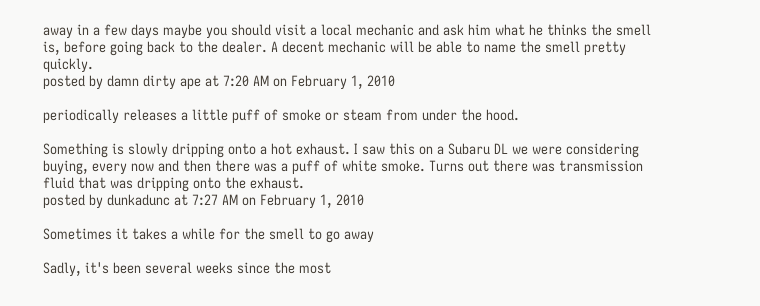away in a few days maybe you should visit a local mechanic and ask him what he thinks the smell is, before going back to the dealer. A decent mechanic will be able to name the smell pretty quickly.
posted by damn dirty ape at 7:20 AM on February 1, 2010

periodically releases a little puff of smoke or steam from under the hood.

Something is slowly dripping onto a hot exhaust. I saw this on a Subaru DL we were considering buying, every now and then there was a puff of white smoke. Turns out there was transmission fluid that was dripping onto the exhaust.
posted by dunkadunc at 7:27 AM on February 1, 2010

Sometimes it takes a while for the smell to go away

Sadly, it's been several weeks since the most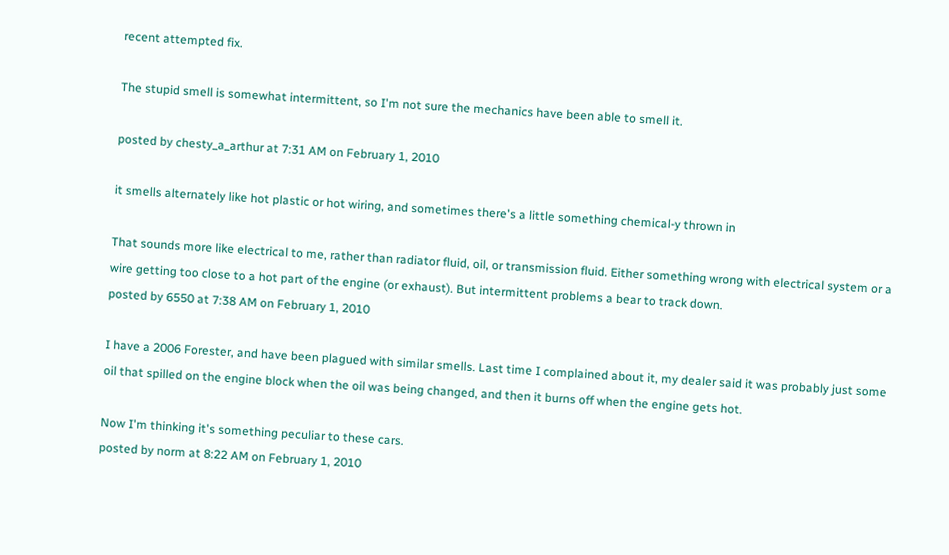recent attempted fix.

The stupid smell is somewhat intermittent, so I'm not sure the mechanics have been able to smell it.

posted by chesty_a_arthur at 7:31 AM on February 1, 2010

it smells alternately like hot plastic or hot wiring, and sometimes there's a little something chemical-y thrown in

That sounds more like electrical to me, rather than radiator fluid, oil, or transmission fluid. Either something wrong with electrical system or a wire getting too close to a hot part of the engine (or exhaust). But intermittent problems a bear to track down.
posted by 6550 at 7:38 AM on February 1, 2010

I have a 2006 Forester, and have been plagued with similar smells. Last time I complained about it, my dealer said it was probably just some oil that spilled on the engine block when the oil was being changed, and then it burns off when the engine gets hot.

Now I'm thinking it's something peculiar to these cars.
posted by norm at 8:22 AM on February 1, 2010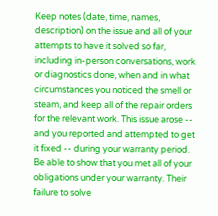Keep notes (date, time, names, description) on the issue and all of your attempts to have it solved so far, including in-person conversations, work or diagnostics done, when and in what circumstances you noticed the smell or steam, and keep all of the repair orders for the relevant work. This issue arose -- and you reported and attempted to get it fixed -- during your warranty period. Be able to show that you met all of your obligations under your warranty. Their failure to solve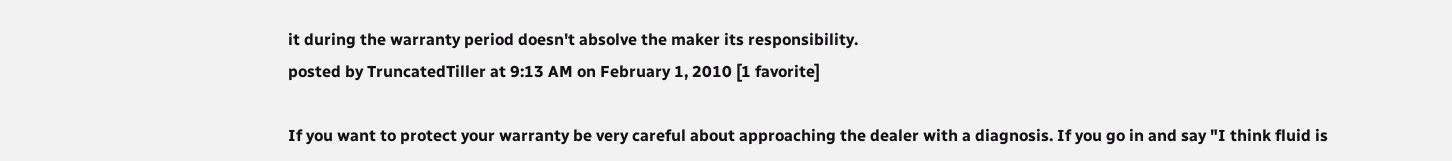it during the warranty period doesn't absolve the maker its responsibility.
posted by TruncatedTiller at 9:13 AM on February 1, 2010 [1 favorite]

If you want to protect your warranty be very careful about approaching the dealer with a diagnosis. If you go in and say "I think fluid is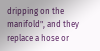dripping on the manifold", and they replace a hose or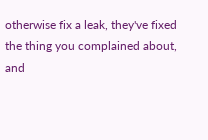otherwise fix a leak, they've fixed the thing you complained about, and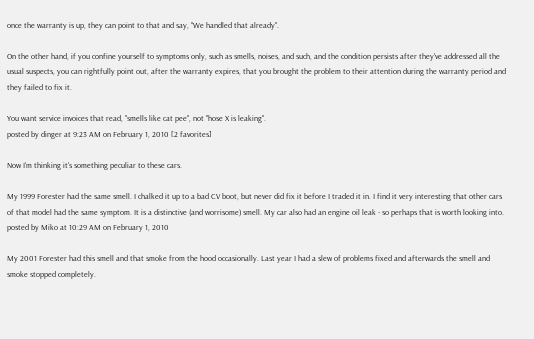once the warranty is up, they can point to that and say, "We handled that already".

On the other hand, if you confine yourself to symptoms only, such as smells, noises, and such, and the condition persists after they've addressed all the usual suspects, you can rightfully point out, after the warranty expires, that you brought the problem to their attention during the warranty period and they failed to fix it.

You want service invoices that read, "smells like cat pee", not "hose X is leaking".
posted by dinger at 9:23 AM on February 1, 2010 [2 favorites]

Now I'm thinking it's something peculiar to these cars.

My 1999 Forester had the same smell. I chalked it up to a bad CV boot, but never did fix it before I traded it in. I find it very interesting that other cars of that model had the same symptom. It is a distinctive (and worrisome) smell. My car also had an engine oil leak - so perhaps that is worth looking into.
posted by Miko at 10:29 AM on February 1, 2010

My 2001 Forester had this smell and that smoke from the hood occasionally. Last year I had a slew of problems fixed and afterwards the smell and smoke stopped completely.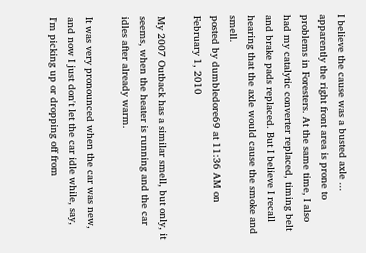I believe the cause was a busted axle ... apparently the right front area is prone to problems in Foresters. At the same time, I also had my catalytic converter replaced, timing belt and brake pads replaced. But I believe I recall hearing that the axle would cause the smoke and smell.
posted by dumbledore69 at 11:36 AM on February 1, 2010

My 2007 Outback has a similar smell, but only, it seems, when the heater is running and the car idles after already warm.

It was very pronounced when the car was new, and now I just don't let the car idle while, say, I'm picking up or dropping off from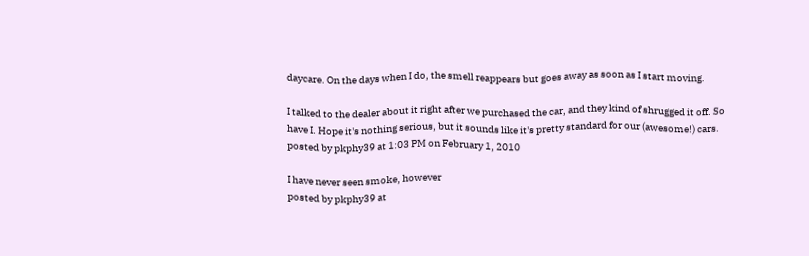daycare. On the days when I do, the smell reappears but goes away as soon as I start moving.

I talked to the dealer about it right after we purchased the car, and they kind of shrugged it off. So have I. Hope it's nothing serious, but it sounds like it's pretty standard for our (awesome!) cars.
posted by pkphy39 at 1:03 PM on February 1, 2010

I have never seen smoke, however
posted by pkphy39 at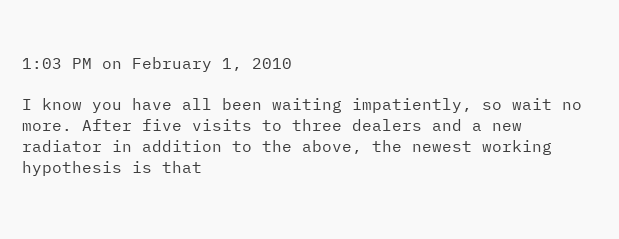1:03 PM on February 1, 2010

I know you have all been waiting impatiently, so wait no more. After five visits to three dealers and a new radiator in addition to the above, the newest working hypothesis is that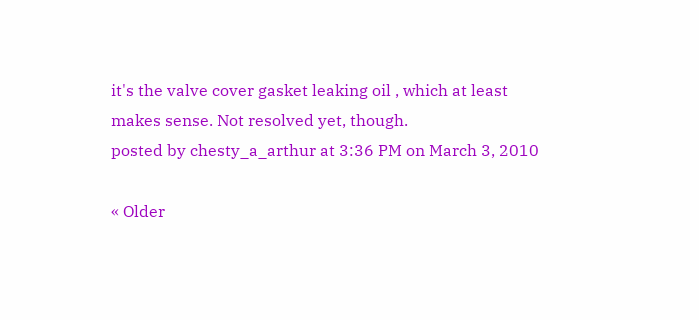it's the valve cover gasket leaking oil , which at least makes sense. Not resolved yet, though.
posted by chesty_a_arthur at 3:36 PM on March 3, 2010

« Older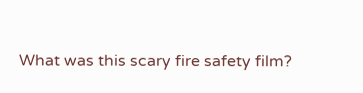What was this scary fire safety film?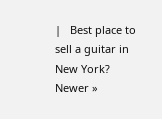|   Best place to sell a guitar in New York? Newer »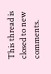This thread is closed to new comments.